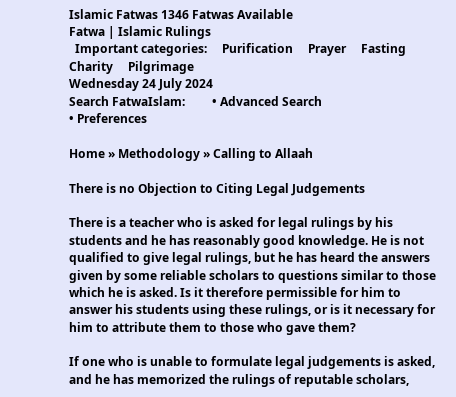Islamic Fatwas 1346 Fatwas Available
Fatwa | Islamic Rulings
  Important categories:     Purification     Prayer     Fasting     Charity     Pilgrimage
Wednesday 24 July 2024
Search FatwaIslam:         • Advanced Search
• Preferences

Home » Methodology » Calling to Allaah

There is no Objection to Citing Legal Judgements

There is a teacher who is asked for legal rulings by his students and he has reasonably good knowledge. He is not qualified to give legal rulings, but he has heard the answers given by some reliable scholars to questions similar to those which he is asked. Is it therefore permissible for him to answer his students using these rulings, or is it necessary for him to attribute them to those who gave them?

If one who is unable to formulate legal judgements is asked, and he has memorized the rulings of reputable scholars,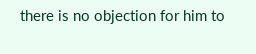there is no objection for him to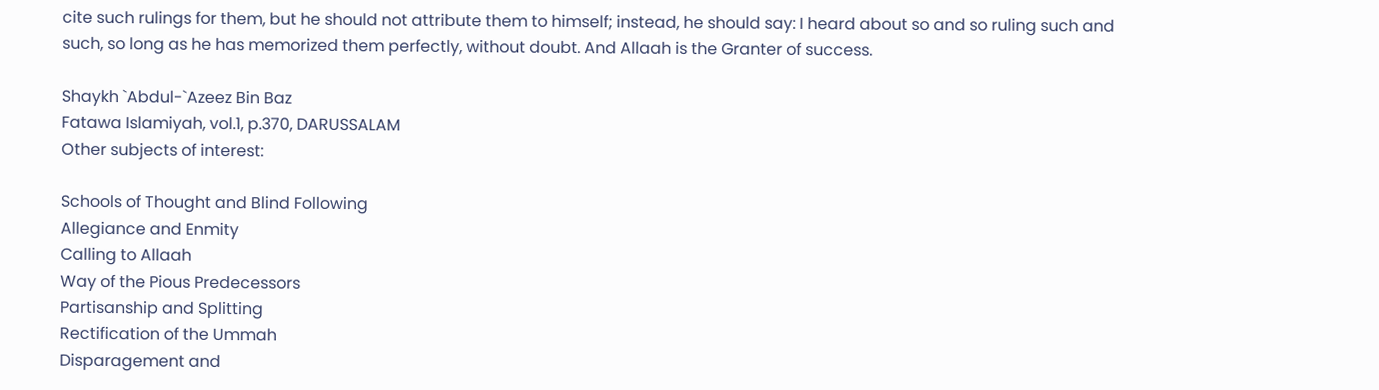cite such rulings for them, but he should not attribute them to himself; instead, he should say: I heard about so and so ruling such and such, so long as he has memorized them perfectly, without doubt. And Allaah is the Granter of success.

Shaykh `Abdul-`Azeez Bin Baz
Fatawa Islamiyah, vol.1, p.370, DARUSSALAM
Other subjects of interest:

Schools of Thought and Blind Following
Allegiance and Enmity
Calling to Allaah
Way of the Pious Predecessors
Partisanship and Splitting
Rectification of the Ummah
Disparagement and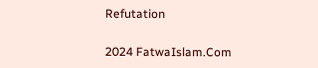Refutation

2024 FatwaIslam.Com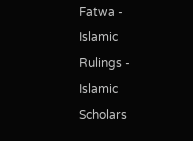Fatwa - Islamic Rulings - Islamic Scholars